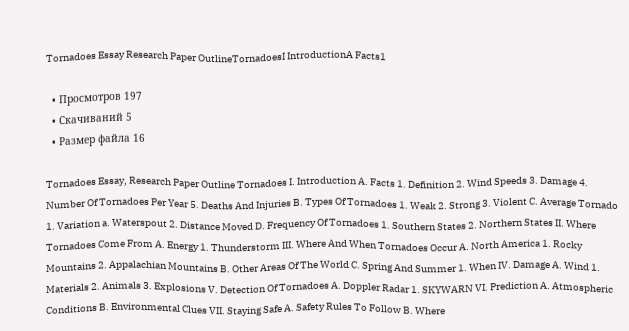Tornadoes Essay Research Paper OutlineTornadoesI IntroductionA Facts1

  • Просмотров 197
  • Скачиваний 5
  • Размер файла 16

Tornadoes Essay, Research Paper Outline Tornadoes I. Introduction A. Facts 1. Definition 2. Wind Speeds 3. Damage 4. Number Of Tornadoes Per Year 5. Deaths And Injuries B. Types Of Tornadoes 1. Weak 2. Strong 3. Violent C. Average Tornado 1. Variation a. Waterspout 2. Distance Moved D. Frequency Of Tornadoes 1. Southern States 2. Northern States II. Where Tornadoes Come From A. Energy 1. Thunderstorm III. Where And When Tornadoes Occur A. North America 1. Rocky Mountains 2. Appalachian Mountains B. Other Areas Of The World C. Spring And Summer 1. When IV. Damage A. Wind 1. Materials 2. Animals 3. Explosions V. Detection Of Tornadoes A. Doppler Radar 1. SKYWARN VI. Prediction A. Atmospheric Conditions B. Environmental Clues VII. Staying Safe A. Safety Rules To Follow B. Where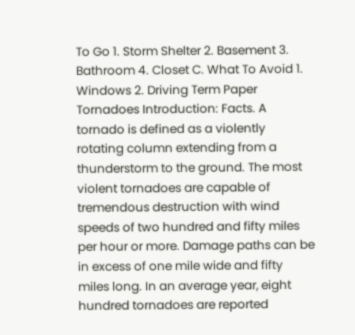To Go 1. Storm Shelter 2. Basement 3. Bathroom 4. Closet C. What To Avoid 1. Windows 2. Driving Term Paper Tornadoes Introduction: Facts. A tornado is defined as a violently rotating column extending from a thunderstorm to the ground. The most violent tornadoes are capable of tremendous destruction with wind speeds of two hundred and fifty miles per hour or more. Damage paths can be in excess of one mile wide and fifty miles long. In an average year, eight hundred tornadoes are reported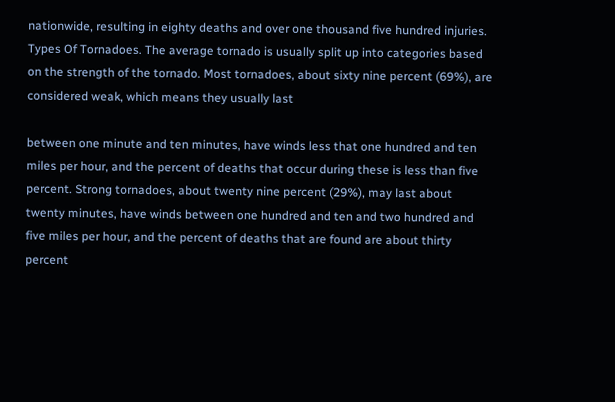nationwide, resulting in eighty deaths and over one thousand five hundred injuries. Types Of Tornadoes. The average tornado is usually split up into categories based on the strength of the tornado. Most tornadoes, about sixty nine percent (69%), are considered weak, which means they usually last

between one minute and ten minutes, have winds less that one hundred and ten miles per hour, and the percent of deaths that occur during these is less than five percent. Strong tornadoes, about twenty nine percent (29%), may last about twenty minutes, have winds between one hundred and ten and two hundred and five miles per hour, and the percent of deaths that are found are about thirty percent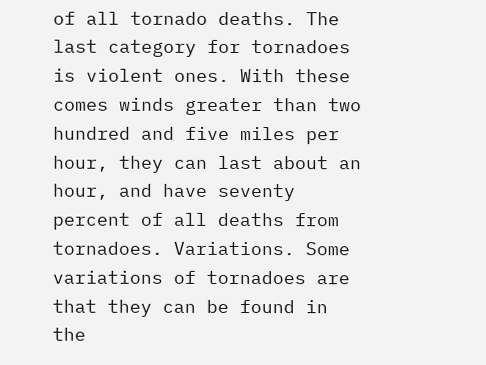of all tornado deaths. The last category for tornadoes is violent ones. With these comes winds greater than two hundred and five miles per hour, they can last about an hour, and have seventy percent of all deaths from tornadoes. Variations. Some variations of tornadoes are that they can be found in the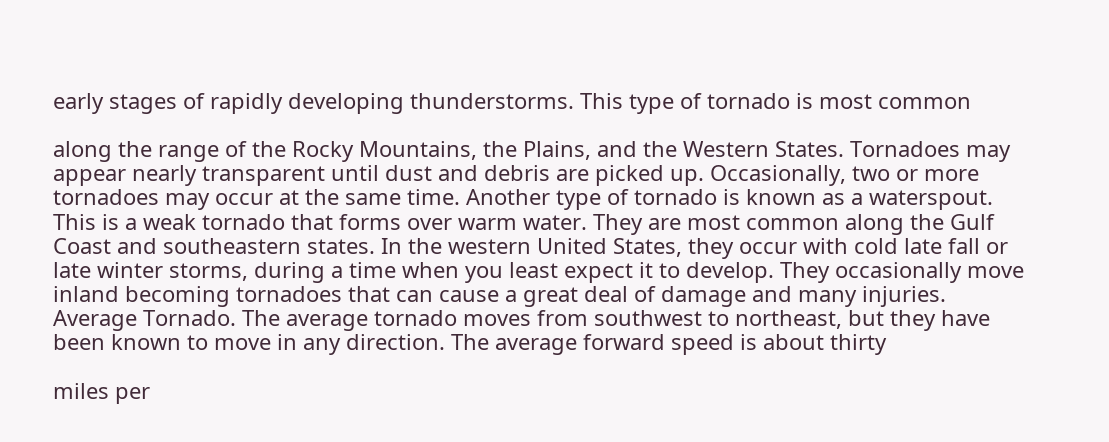early stages of rapidly developing thunderstorms. This type of tornado is most common

along the range of the Rocky Mountains, the Plains, and the Western States. Tornadoes may appear nearly transparent until dust and debris are picked up. Occasionally, two or more tornadoes may occur at the same time. Another type of tornado is known as a waterspout. This is a weak tornado that forms over warm water. They are most common along the Gulf Coast and southeastern states. In the western United States, they occur with cold late fall or late winter storms, during a time when you least expect it to develop. They occasionally move inland becoming tornadoes that can cause a great deal of damage and many injuries. Average Tornado. The average tornado moves from southwest to northeast, but they have been known to move in any direction. The average forward speed is about thirty

miles per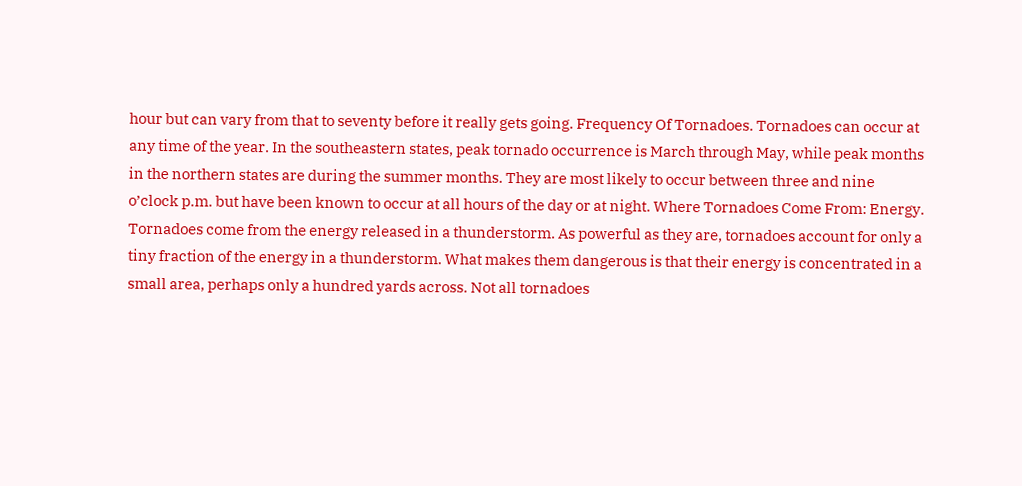hour but can vary from that to seventy before it really gets going. Frequency Of Tornadoes. Tornadoes can occur at any time of the year. In the southeastern states, peak tornado occurrence is March through May, while peak months in the northern states are during the summer months. They are most likely to occur between three and nine o’clock p.m. but have been known to occur at all hours of the day or at night. Where Tornadoes Come From: Energy. Tornadoes come from the energy released in a thunderstorm. As powerful as they are, tornadoes account for only a tiny fraction of the energy in a thunderstorm. What makes them dangerous is that their energy is concentrated in a small area, perhaps only a hundred yards across. Not all tornadoes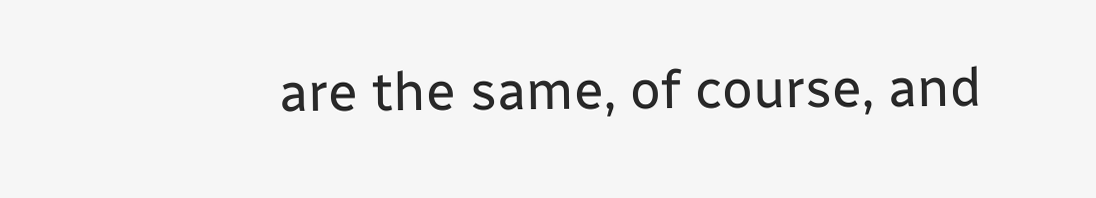are the same, of course, and